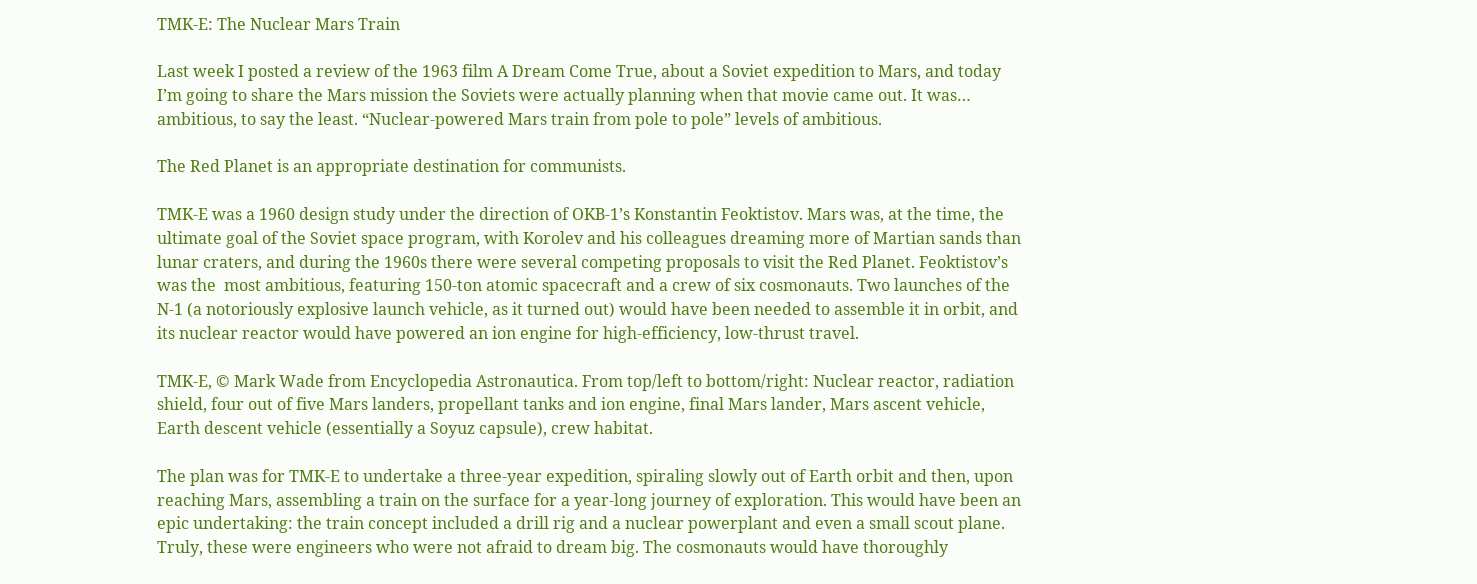TMK-E: The Nuclear Mars Train

Last week I posted a review of the 1963 film A Dream Come True, about a Soviet expedition to Mars, and today I’m going to share the Mars mission the Soviets were actually planning when that movie came out. It was… ambitious, to say the least. “Nuclear-powered Mars train from pole to pole” levels of ambitious.

The Red Planet is an appropriate destination for communists.

TMK-E was a 1960 design study under the direction of OKB-1’s Konstantin Feoktistov. Mars was, at the time, the ultimate goal of the Soviet space program, with Korolev and his colleagues dreaming more of Martian sands than lunar craters, and during the 1960s there were several competing proposals to visit the Red Planet. Feoktistov’s was the  most ambitious, featuring 150-ton atomic spacecraft and a crew of six cosmonauts. Two launches of the N-1 (a notoriously explosive launch vehicle, as it turned out) would have been needed to assemble it in orbit, and its nuclear reactor would have powered an ion engine for high-efficiency, low-thrust travel.

TMK-E, © Mark Wade from Encyclopedia Astronautica. From top/left to bottom/right: Nuclear reactor, radiation shield, four out of five Mars landers, propellant tanks and ion engine, final Mars lander, Mars ascent vehicle, Earth descent vehicle (essentially a Soyuz capsule), crew habitat.

The plan was for TMK-E to undertake a three-year expedition, spiraling slowly out of Earth orbit and then, upon reaching Mars, assembling a train on the surface for a year-long journey of exploration. This would have been an epic undertaking: the train concept included a drill rig and a nuclear powerplant and even a small scout plane. Truly, these were engineers who were not afraid to dream big. The cosmonauts would have thoroughly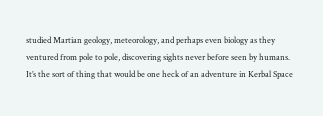studied Martian geology, meteorology, and perhaps even biology as they ventured from pole to pole, discovering sights never before seen by humans. It’s the sort of thing that would be one heck of an adventure in Kerbal Space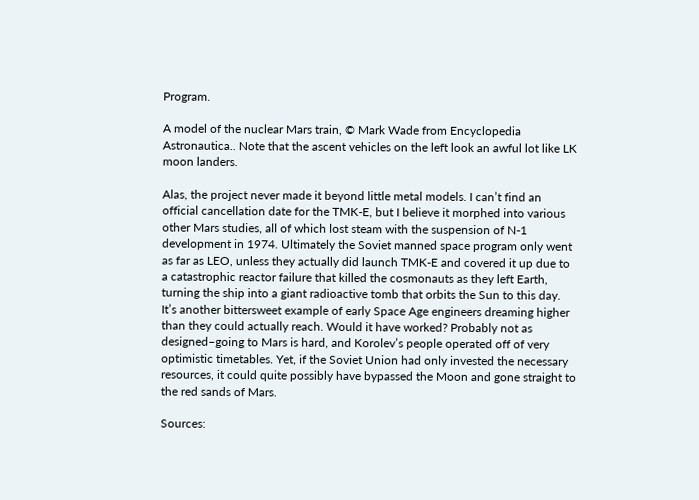Program.

A model of the nuclear Mars train, © Mark Wade from Encyclopedia Astronautica.. Note that the ascent vehicles on the left look an awful lot like LK moon landers.

Alas, the project never made it beyond little metal models. I can’t find an official cancellation date for the TMK-E, but I believe it morphed into various other Mars studies, all of which lost steam with the suspension of N-1 development in 1974. Ultimately the Soviet manned space program only went as far as LEO, unless they actually did launch TMK-E and covered it up due to a catastrophic reactor failure that killed the cosmonauts as they left Earth, turning the ship into a giant radioactive tomb that orbits the Sun to this day. It’s another bittersweet example of early Space Age engineers dreaming higher than they could actually reach. Would it have worked? Probably not as designed–going to Mars is hard, and Korolev’s people operated off of very optimistic timetables. Yet, if the Soviet Union had only invested the necessary resources, it could quite possibly have bypassed the Moon and gone straight to the red sands of Mars.

Sources: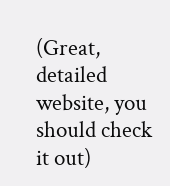(Great, detailed website, you should check it out)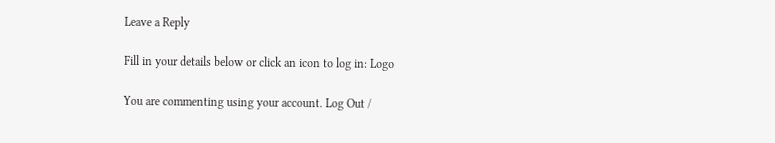Leave a Reply

Fill in your details below or click an icon to log in: Logo

You are commenting using your account. Log Out /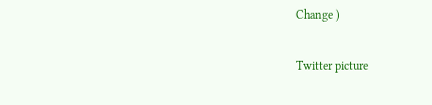Change )

Twitter picture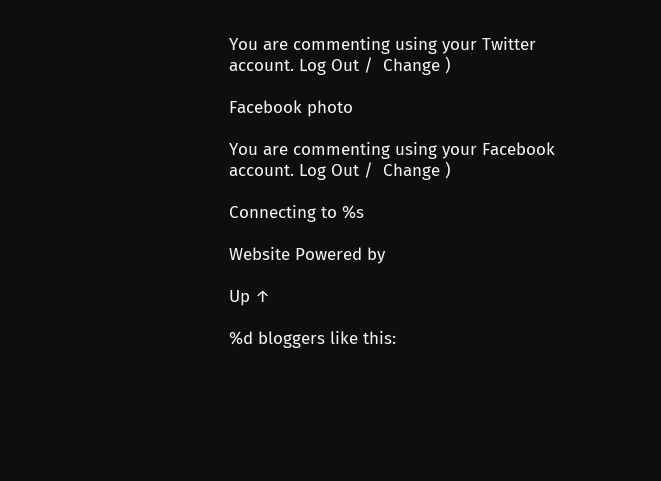You are commenting using your Twitter account. Log Out /  Change )

Facebook photo

You are commenting using your Facebook account. Log Out /  Change )

Connecting to %s

Website Powered by

Up ↑

%d bloggers like this: